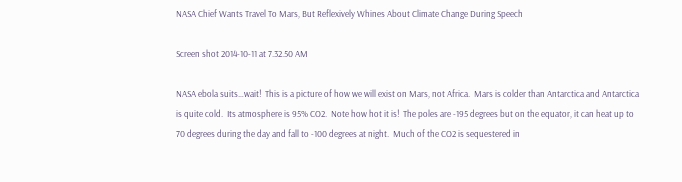NASA Chief Wants Travel To Mars, But Reflexively Whines About Climate Change During Speech

Screen shot 2014-10-11 at 7.32.50 AM

NASA ebola suits…wait!  This is a picture of how we will exist on Mars, not Africa.  Mars is colder than Antarctica and Antarctica is quite cold.  Its atmosphere is 95% CO2.  Note how hot it is!  The poles are -195 degrees but on the equator, it can heat up to 70 degrees during the day and fall to -100 degrees at night.  Much of the CO2 is sequestered in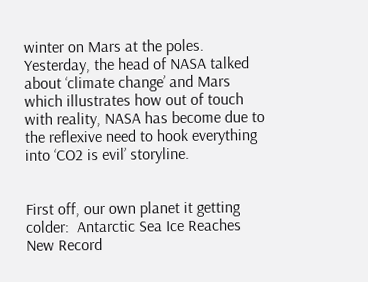winter on Mars at the poles.  Yesterday, the head of NASA talked about ‘climate change’ and Mars which illustrates how out of touch with reality, NASA has become due to the reflexive need to hook everything into ‘CO2 is evil’ storyline.


First off, our own planet it getting colder:  Antarctic Sea Ice Reaches New Record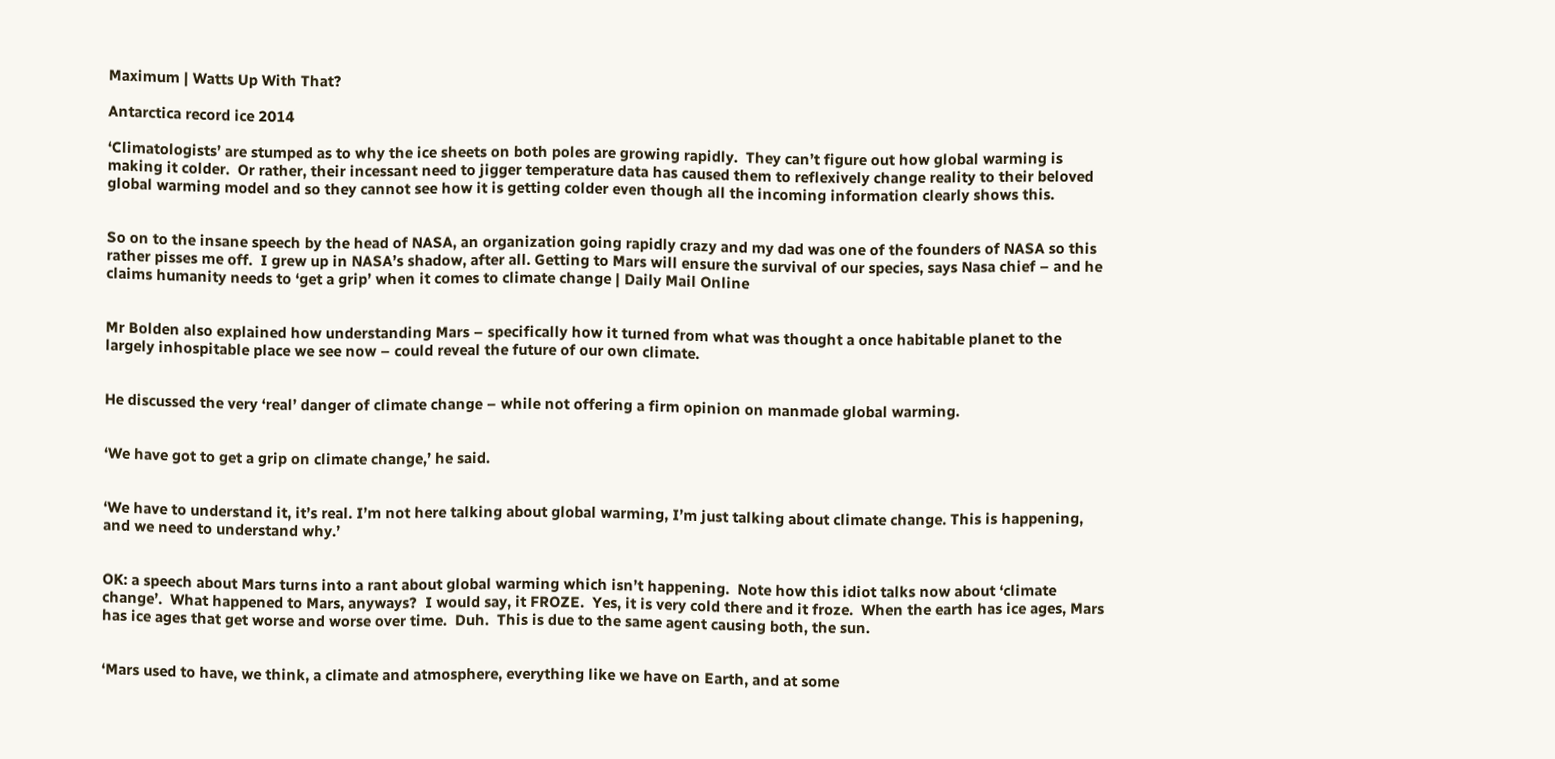Maximum | Watts Up With That?

Antarctica record ice 2014

‘Climatologists’ are stumped as to why the ice sheets on both poles are growing rapidly.  They can’t figure out how global warming is making it colder.  Or rather, their incessant need to jigger temperature data has caused them to reflexively change reality to their beloved global warming model and so they cannot see how it is getting colder even though all the incoming information clearly shows this.


So on to the insane speech by the head of NASA, an organization going rapidly crazy and my dad was one of the founders of NASA so this rather pisses me off.  I grew up in NASA’s shadow, after all. Getting to Mars will ensure the survival of our species, says Nasa chief – and he claims humanity needs to ‘get a grip’ when it comes to climate change | Daily Mail Online


Mr Bolden also explained how understanding Mars – specifically how it turned from what was thought a once habitable planet to the largely inhospitable place we see now – could reveal the future of our own climate.


He discussed the very ‘real’ danger of climate change – while not offering a firm opinion on manmade global warming.


‘We have got to get a grip on climate change,’ he said.


‘We have to understand it, it’s real. I’m not here talking about global warming, I’m just talking about climate change. This is happening, and we need to understand why.’


OK: a speech about Mars turns into a rant about global warming which isn’t happening.  Note how this idiot talks now about ‘climate change’.  What happened to Mars, anyways?  I would say, it FROZE.  Yes, it is very cold there and it froze.  When the earth has ice ages, Mars has ice ages that get worse and worse over time.  Duh.  This is due to the same agent causing both, the sun.


‘Mars used to have, we think, a climate and atmosphere, everything like we have on Earth, and at some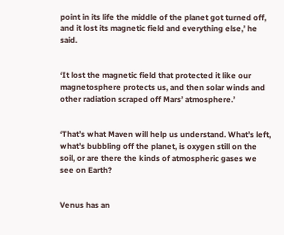point in its life the middle of the planet got turned off, and it lost its magnetic field and everything else,’ he said.


‘It lost the magnetic field that protected it like our magnetosphere protects us, and then solar winds and other radiation scraped off Mars’ atmosphere.’


‘That’s what Maven will help us understand. What’s left, what’s bubbling off the planet, is oxygen still on the soil, or are there the kinds of atmospheric gases we see on Earth?


Venus has an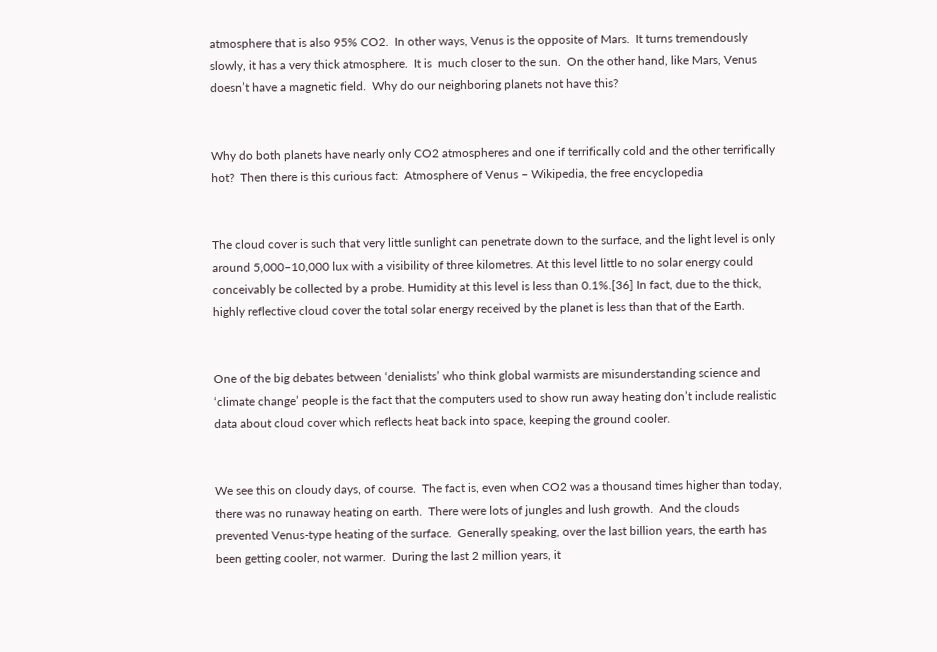atmosphere that is also 95% CO2.  In other ways, Venus is the opposite of Mars.  It turns tremendously slowly, it has a very thick atmosphere.  It is  much closer to the sun.  On the other hand, like Mars, Venus doesn’t have a magnetic field.  Why do our neighboring planets not have this?


Why do both planets have nearly only CO2 atmospheres and one if terrifically cold and the other terrifically hot?  Then there is this curious fact:  Atmosphere of Venus – Wikipedia, the free encyclopedia


The cloud cover is such that very little sunlight can penetrate down to the surface, and the light level is only around 5,000–10,000 lux with a visibility of three kilometres. At this level little to no solar energy could conceivably be collected by a probe. Humidity at this level is less than 0.1%.[36] In fact, due to the thick, highly reflective cloud cover the total solar energy received by the planet is less than that of the Earth.


One of the big debates between ‘denialists’ who think global warmists are misunderstanding science and ‘climate change’ people is the fact that the computers used to show run away heating don’t include realistic data about cloud cover which reflects heat back into space, keeping the ground cooler.


We see this on cloudy days, of course.  The fact is, even when CO2 was a thousand times higher than today, there was no runaway heating on earth.  There were lots of jungles and lush growth.  And the clouds prevented Venus-type heating of the surface.  Generally speaking, over the last billion years, the earth has been getting cooler, not warmer.  During the last 2 million years, it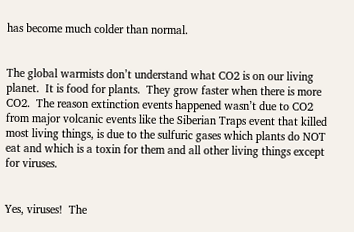has become much colder than normal.


The global warmists don’t understand what CO2 is on our living planet.  It is food for plants.  They grow faster when there is more CO2.  The reason extinction events happened wasn’t due to CO2 from major volcanic events like the Siberian Traps event that killed most living things, is due to the sulfuric gases which plants do NOT eat and which is a toxin for them and all other living things except for viruses.


Yes, viruses!  The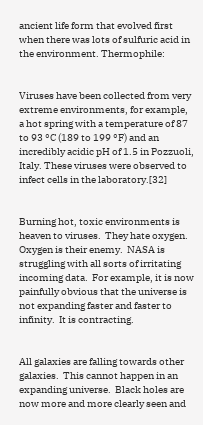ancient life form that evolved first when there was lots of sulfuric acid in the environment. Thermophile:


Viruses have been collected from very extreme environments, for example, a hot spring with a temperature of 87 to 93 °C (189 to 199 °F) and an incredibly acidic pH of 1.5 in Pozzuoli, Italy. These viruses were observed to infect cells in the laboratory.[32]


Burning hot, toxic environments is heaven to viruses.  They hate oxygen.  Oxygen is their enemy.  NASA is struggling with all sorts of irritating incoming data.  For example, it is now painfully obvious that the universe is not expanding faster and faster to infinity.  It is contracting.


All galaxies are falling towards other galaxies.  This cannot happen in an expanding universe.  Black holes are now more and more clearly seen and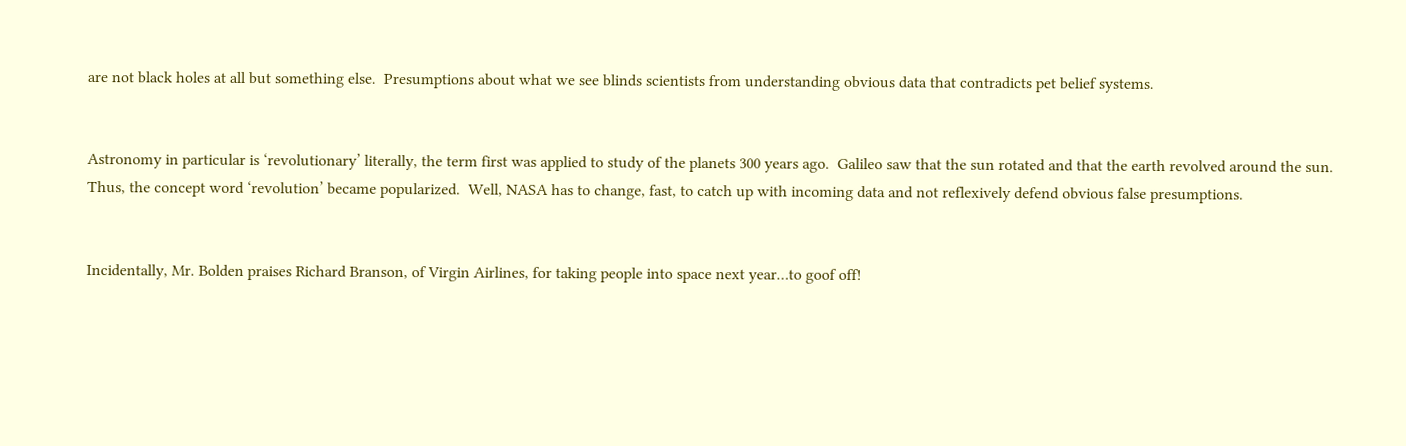are not black holes at all but something else.  Presumptions about what we see blinds scientists from understanding obvious data that contradicts pet belief systems.


Astronomy in particular is ‘revolutionary’ literally, the term first was applied to study of the planets 300 years ago.  Galileo saw that the sun rotated and that the earth revolved around the sun.  Thus, the concept word ‘revolution’ became popularized.  Well, NASA has to change, fast, to catch up with incoming data and not reflexively defend obvious false presumptions.


Incidentally, Mr. Bolden praises Richard Branson, of Virgin Airlines, for taking people into space next year…to goof off!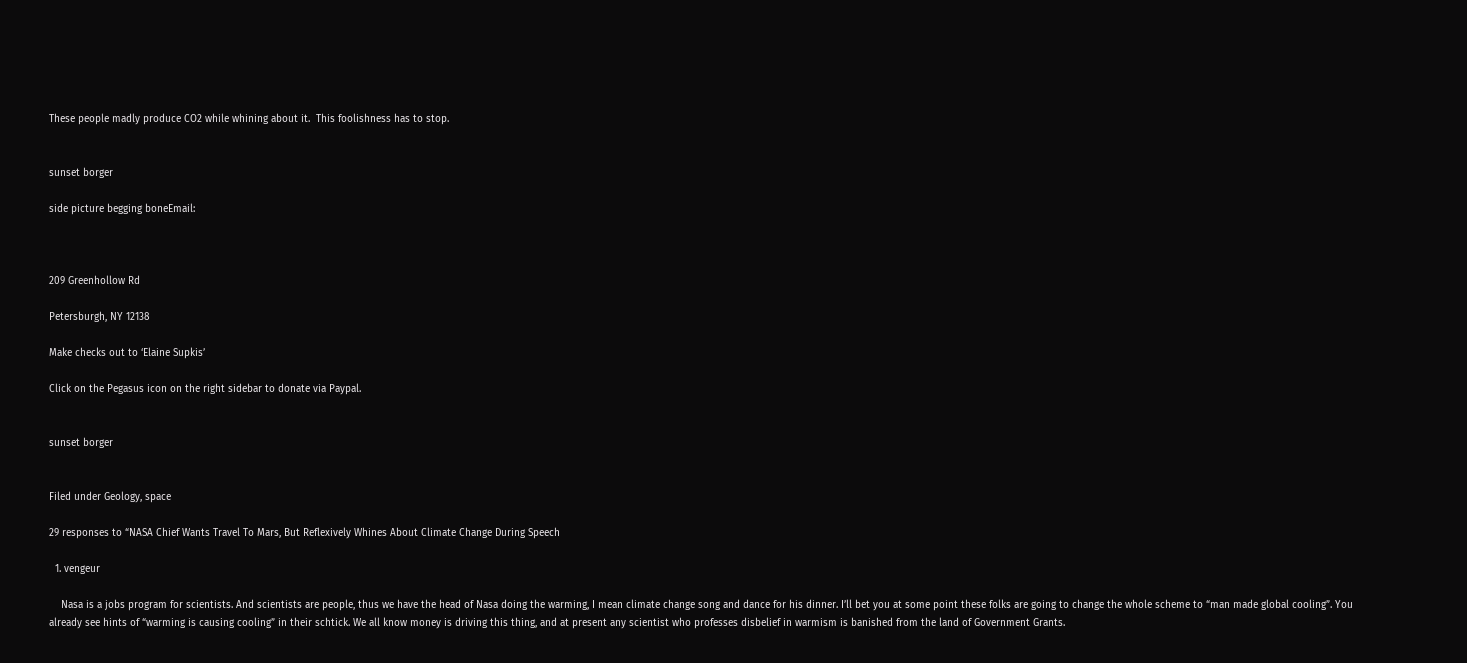These people madly produce CO2 while whining about it.  This foolishness has to stop.


sunset borger

side picture begging boneEmail:



209 Greenhollow Rd

Petersburgh, NY 12138

Make checks out to ‘Elaine Supkis’

Click on the Pegasus icon on the right sidebar to donate via Paypal.


sunset borger


Filed under Geology, space

29 responses to “NASA Chief Wants Travel To Mars, But Reflexively Whines About Climate Change During Speech

  1. vengeur

    Nasa is a jobs program for scientists. And scientists are people, thus we have the head of Nasa doing the warming, I mean climate change song and dance for his dinner. I’ll bet you at some point these folks are going to change the whole scheme to “man made global cooling”. You already see hints of “warming is causing cooling” in their schtick. We all know money is driving this thing, and at present any scientist who professes disbelief in warmism is banished from the land of Government Grants.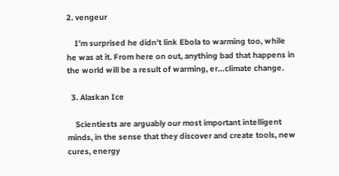2. vengeur

    I’m surprised he didn’t link Ebola to warming too, while he was at it. From here on out, anything bad that happens in the world will be a result of warming, er…climate change.

  3. Alaskan Ice

    Scientiests are arguably our most important intelligent minds, in the sense that they discover and create tools, new cures, energy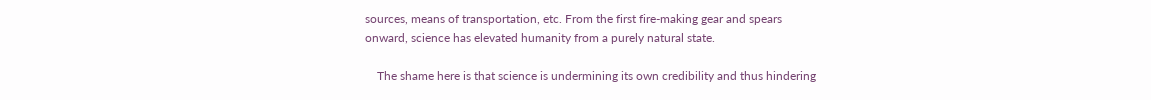sources, means of transportation, etc. From the first fire-making gear and spears onward, science has elevated humanity from a purely natural state.

    The shame here is that science is undermining its own credibility and thus hindering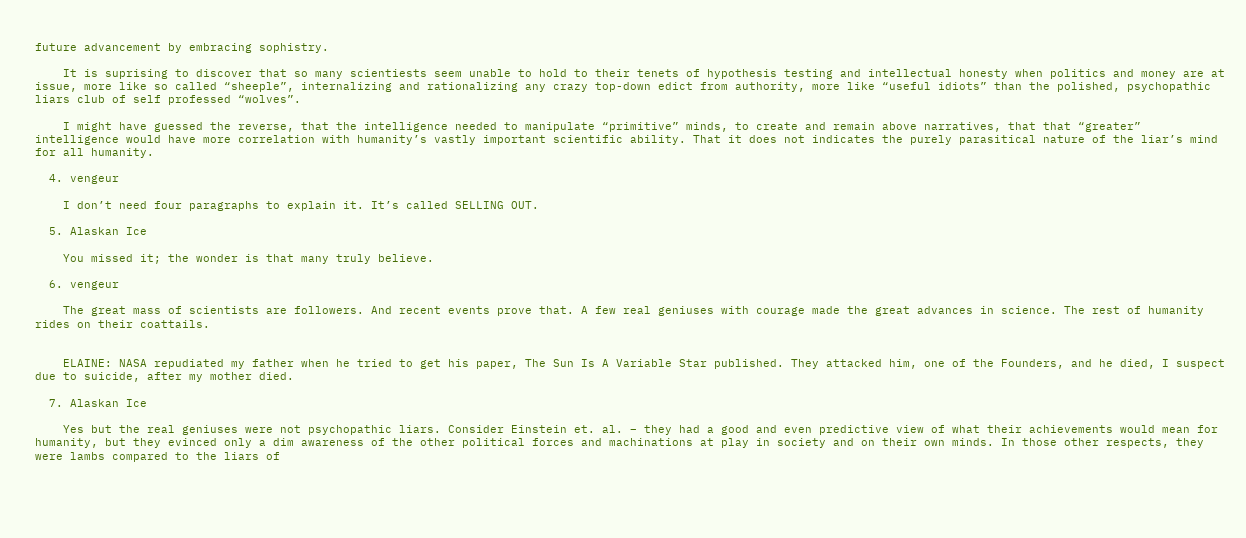future advancement by embracing sophistry.

    It is suprising to discover that so many scientiests seem unable to hold to their tenets of hypothesis testing and intellectual honesty when politics and money are at issue, more like so called “sheeple”, internalizing and rationalizing any crazy top-down edict from authority, more like “useful idiots” than the polished, psychopathic liars club of self professed “wolves”.

    I might have guessed the reverse, that the intelligence needed to manipulate “primitive” minds, to create and remain above narratives, that that “greater” intelligence would have more correlation with humanity’s vastly important scientific ability. That it does not indicates the purely parasitical nature of the liar’s mind for all humanity.

  4. vengeur

    I don’t need four paragraphs to explain it. It’s called SELLING OUT.

  5. Alaskan Ice

    You missed it; the wonder is that many truly believe.

  6. vengeur

    The great mass of scientists are followers. And recent events prove that. A few real geniuses with courage made the great advances in science. The rest of humanity rides on their coattails.


    ELAINE: NASA repudiated my father when he tried to get his paper, The Sun Is A Variable Star published. They attacked him, one of the Founders, and he died, I suspect due to suicide, after my mother died.

  7. Alaskan Ice

    Yes but the real geniuses were not psychopathic liars. Consider Einstein et. al. – they had a good and even predictive view of what their achievements would mean for humanity, but they evinced only a dim awareness of the other political forces and machinations at play in society and on their own minds. In those other respects, they were lambs compared to the liars of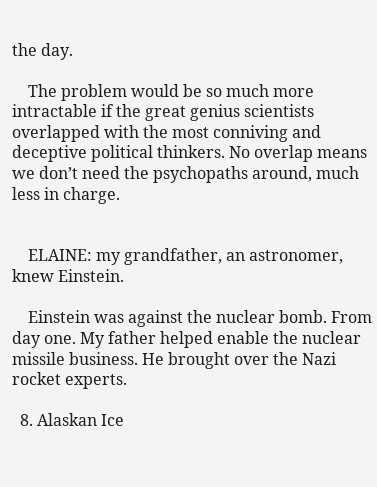the day.

    The problem would be so much more intractable if the great genius scientists overlapped with the most conniving and deceptive political thinkers. No overlap means we don’t need the psychopaths around, much less in charge.


    ELAINE: my grandfather, an astronomer, knew Einstein.

    Einstein was against the nuclear bomb. From day one. My father helped enable the nuclear missile business. He brought over the Nazi rocket experts.

  8. Alaskan Ice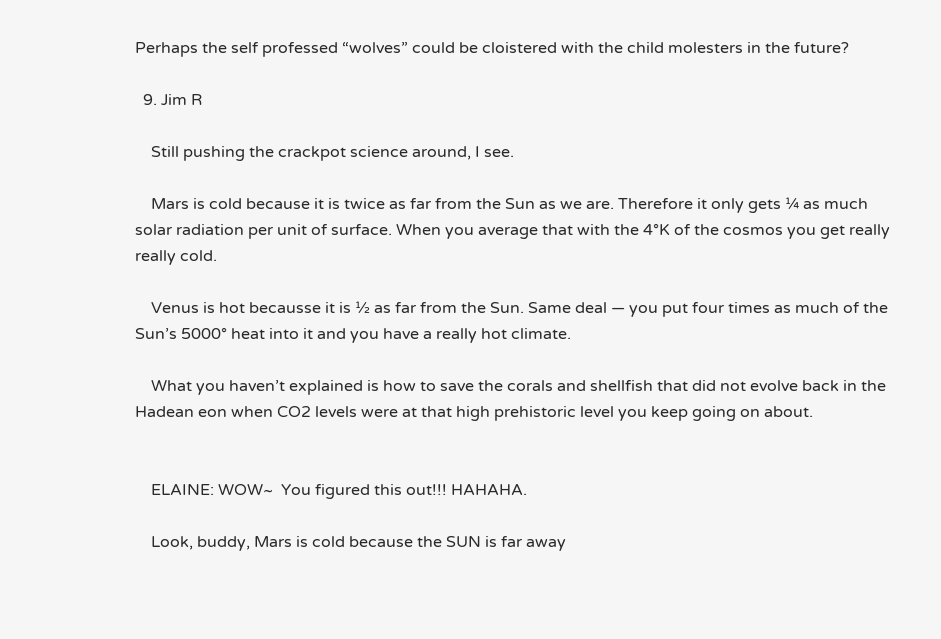Perhaps the self professed “wolves” could be cloistered with the child molesters in the future?

  9. Jim R

    Still pushing the crackpot science around, I see.

    Mars is cold because it is twice as far from the Sun as we are. Therefore it only gets ¼ as much solar radiation per unit of surface. When you average that with the 4°K of the cosmos you get really really cold.

    Venus is hot becausse it is ½ as far from the Sun. Same deal — you put four times as much of the Sun’s 5000° heat into it and you have a really hot climate.

    What you haven’t explained is how to save the corals and shellfish that did not evolve back in the Hadean eon when CO2 levels were at that high prehistoric level you keep going on about.


    ELAINE: WOW~  You figured this out!!! HAHAHA.

    Look, buddy, Mars is cold because the SUN is far away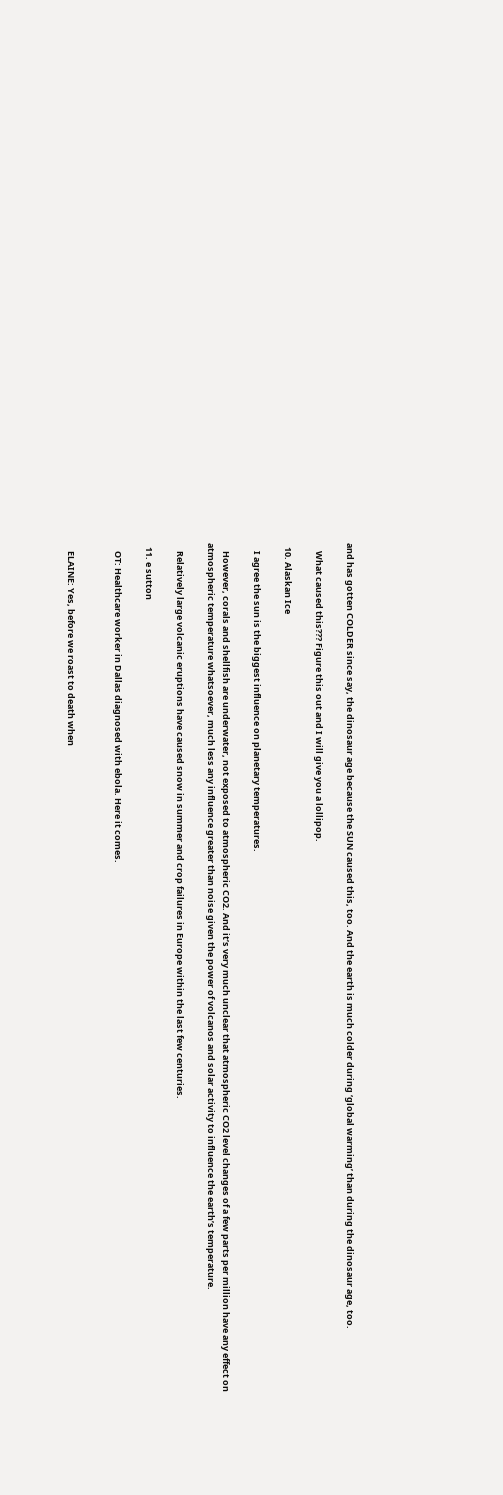and has gotten COLDER since say, the dinosaur age because the SUN caused this, too. And the earth is much colder during ‘global warming’ than during the dinosaur age, too.

    What caused this??? Figure this out and I will give you a lollipop.

  10. Alaskan Ice

    I agree the sun is the biggest influence on planetary temperatures.

    However, corals and shellfish are underwater, not exposed to atmospheric CO2. And it’s very much unclear that atmospheric CO2 level changes of a few parts per million have any effect on atmospheric temperature whatsoever, much less any influence greater than noise given the power of volcanos and solar activity to influence the earth’s temperature.

    Relatively large volcanic eruptions have caused snow in summer and crop failures in Europe within the last few centuries.

  11. e sutton

    OT: Healthcare worker in Dallas diagnosed with ebola. Here it comes.


    ELAINE: Yes, before we roast to death when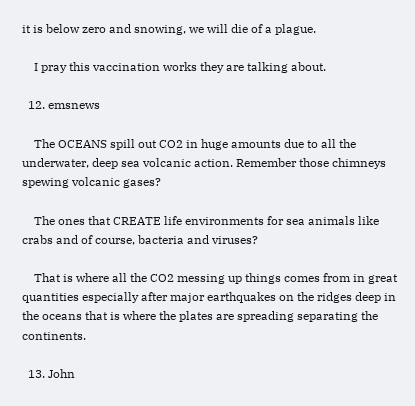it is below zero and snowing, we will die of a plague.

    I pray this vaccination works they are talking about.

  12. emsnews

    The OCEANS spill out CO2 in huge amounts due to all the underwater, deep sea volcanic action. Remember those chimneys spewing volcanic gases?

    The ones that CREATE life environments for sea animals like crabs and of course, bacteria and viruses?

    That is where all the CO2 messing up things comes from in great quantities especially after major earthquakes on the ridges deep in the oceans that is where the plates are spreading separating the continents.

  13. John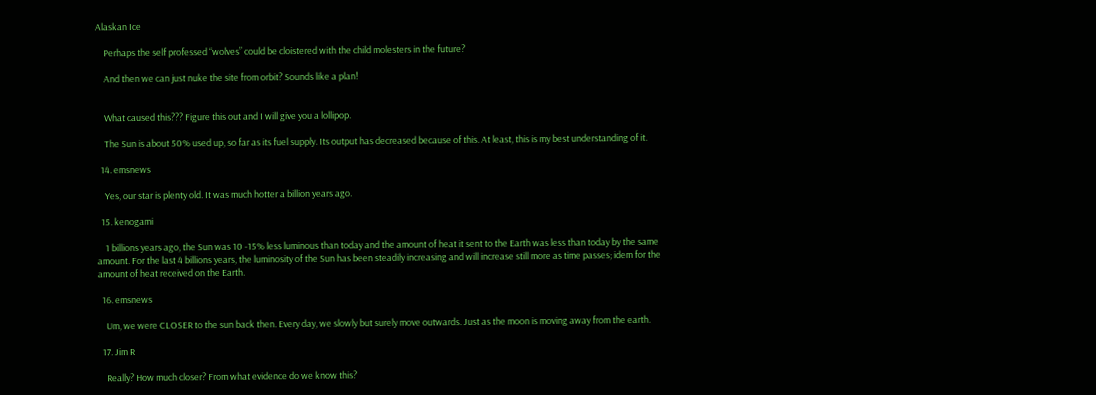Alaskan Ice

    Perhaps the self professed “wolves” could be cloistered with the child molesters in the future?

    And then we can just nuke the site from orbit? Sounds like a plan!


    What caused this??? Figure this out and I will give you a lollipop.

    The Sun is about 50% used up, so far as its fuel supply. Its output has decreased because of this. At least, this is my best understanding of it.

  14. emsnews

    Yes, our star is plenty old. It was much hotter a billion years ago.

  15. kenogami

    1 billions years ago, the Sun was 10 -15% less luminous than today and the amount of heat it sent to the Earth was less than today by the same amount. For the last 4 billions years, the luminosity of the Sun has been steadily increasing and will increase still more as time passes; idem for the amount of heat received on the Earth.

  16. emsnews

    Um, we were CLOSER to the sun back then. Every day, we slowly but surely move outwards. Just as the moon is moving away from the earth.

  17. Jim R

    Really? How much closer? From what evidence do we know this?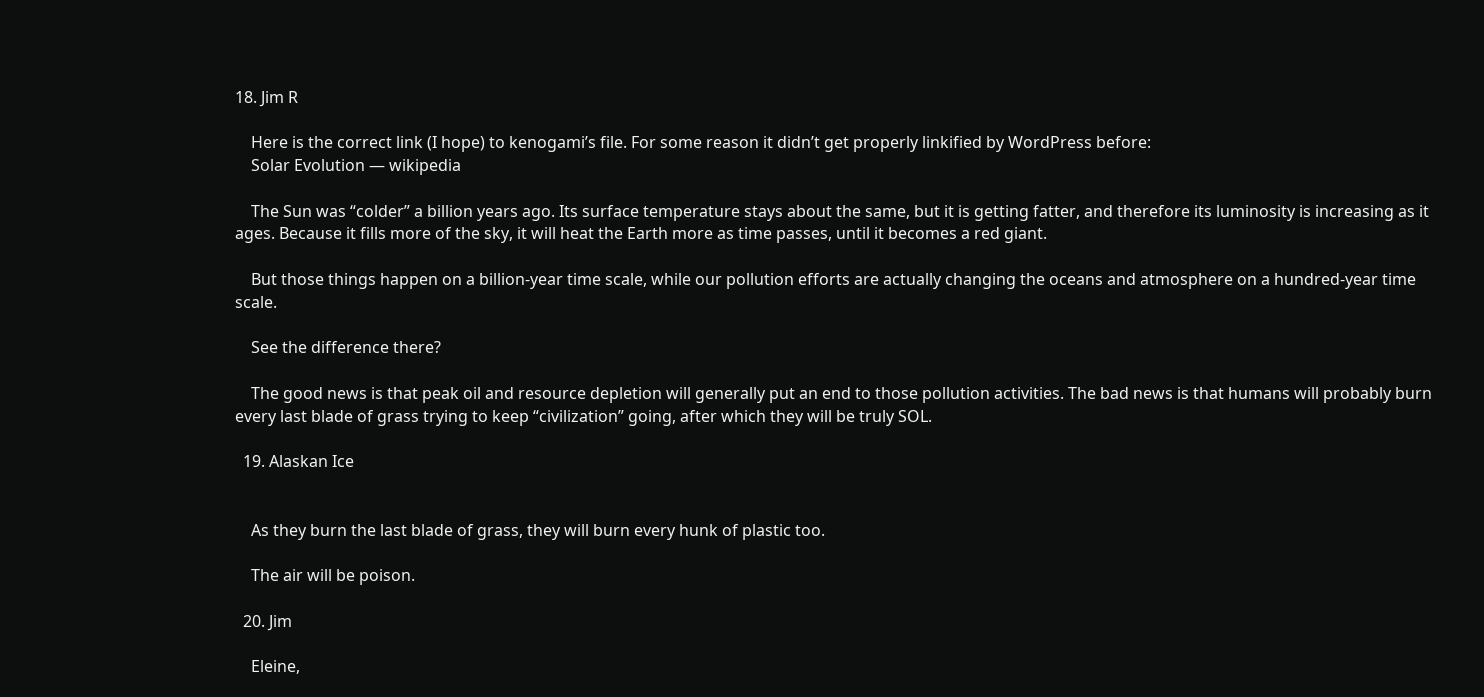18. Jim R

    Here is the correct link (I hope) to kenogami’s file. For some reason it didn’t get properly linkified by WordPress before:
    Solar Evolution — wikipedia

    The Sun was “colder” a billion years ago. Its surface temperature stays about the same, but it is getting fatter, and therefore its luminosity is increasing as it ages. Because it fills more of the sky, it will heat the Earth more as time passes, until it becomes a red giant.

    But those things happen on a billion-year time scale, while our pollution efforts are actually changing the oceans and atmosphere on a hundred-year time scale.

    See the difference there?

    The good news is that peak oil and resource depletion will generally put an end to those pollution activities. The bad news is that humans will probably burn every last blade of grass trying to keep “civilization” going, after which they will be truly SOL.

  19. Alaskan Ice


    As they burn the last blade of grass, they will burn every hunk of plastic too.

    The air will be poison.

  20. Jim

    Eleine,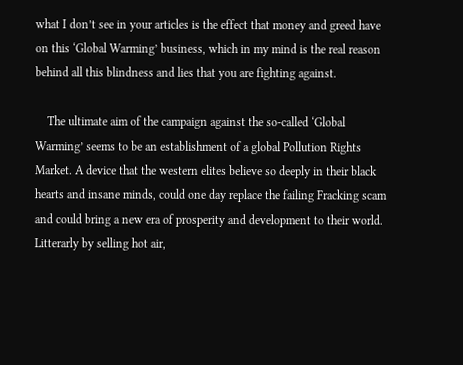what I don’t see in your articles is the effect that money and greed have on this ‘Global Warming’ business, which in my mind is the real reason behind all this blindness and lies that you are fighting against.

    The ultimate aim of the campaign against the so-called ‘Global Warming’ seems to be an establishment of a global Pollution Rights Market. A device that the western elites believe so deeply in their black hearts and insane minds, could one day replace the failing Fracking scam and could bring a new era of prosperity and development to their world. Litterarly by selling hot air,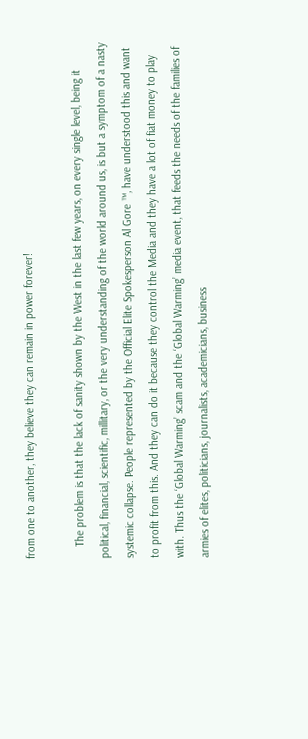from one to another, they believe they can remain in power forever!

    The problem is that the lack of sanity shown by the West in the last few years, on every single level, being it political, financial, scientific, millitary, or the very understanding of the world around us, is but a symptom of a nasty systemic collapse. People represented by the Official Elite Spokesperson Al Gore ™, have understood this and want to profit from this. And they can do it because they control the Media and they have a lot of fiat money to play with. Thus the ‘Global Warming’ scam and the ‘Global Warming’ media event, that feeds the needs of the families of armies of elites, politicians, journalists, academicians, business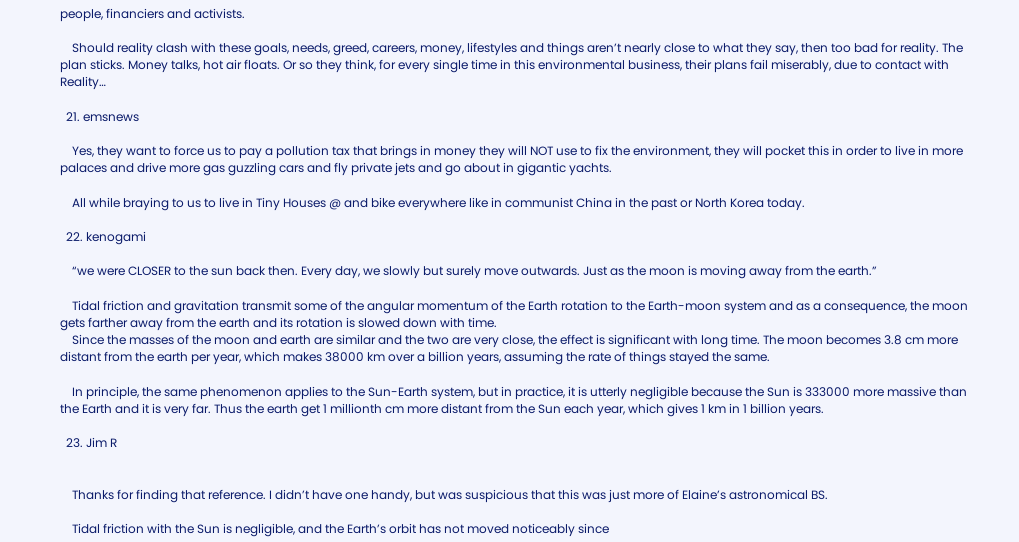people, financiers and activists.

    Should reality clash with these goals, needs, greed, careers, money, lifestyles and things aren’t nearly close to what they say, then too bad for reality. The plan sticks. Money talks, hot air floats. Or so they think, for every single time in this environmental business, their plans fail miserably, due to contact with Reality…

  21. emsnews

    Yes, they want to force us to pay a pollution tax that brings in money they will NOT use to fix the environment, they will pocket this in order to live in more palaces and drive more gas guzzling cars and fly private jets and go about in gigantic yachts.

    All while braying to us to live in Tiny Houses @ and bike everywhere like in communist China in the past or North Korea today.

  22. kenogami

    “we were CLOSER to the sun back then. Every day, we slowly but surely move outwards. Just as the moon is moving away from the earth.”

    Tidal friction and gravitation transmit some of the angular momentum of the Earth rotation to the Earth-moon system and as a consequence, the moon gets farther away from the earth and its rotation is slowed down with time.
    Since the masses of the moon and earth are similar and the two are very close, the effect is significant with long time. The moon becomes 3.8 cm more distant from the earth per year, which makes 38000 km over a billion years, assuming the rate of things stayed the same.

    In principle, the same phenomenon applies to the Sun-Earth system, but in practice, it is utterly negligible because the Sun is 333000 more massive than the Earth and it is very far. Thus the earth get 1 millionth cm more distant from the Sun each year, which gives 1 km in 1 billion years.

  23. Jim R


    Thanks for finding that reference. I didn’t have one handy, but was suspicious that this was just more of Elaine’s astronomical BS.

    Tidal friction with the Sun is negligible, and the Earth’s orbit has not moved noticeably since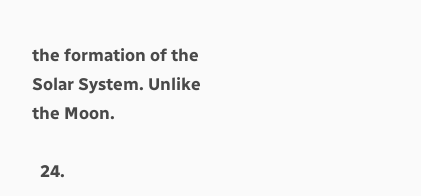the formation of the Solar System. Unlike the Moon.

  24.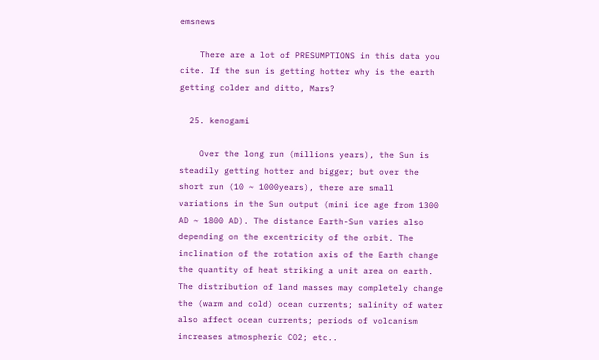emsnews

    There are a lot of PRESUMPTIONS in this data you cite. If the sun is getting hotter why is the earth getting colder and ditto, Mars?

  25. kenogami

    Over the long run (millions years), the Sun is steadily getting hotter and bigger; but over the short run (10 ~ 1000years), there are small variations in the Sun output (mini ice age from 1300 AD ~ 1800 AD). The distance Earth-Sun varies also depending on the excentricity of the orbit. The inclination of the rotation axis of the Earth change the quantity of heat striking a unit area on earth. The distribution of land masses may completely change the (warm and cold) ocean currents; salinity of water also affect ocean currents; periods of volcanism increases atmospheric CO2; etc..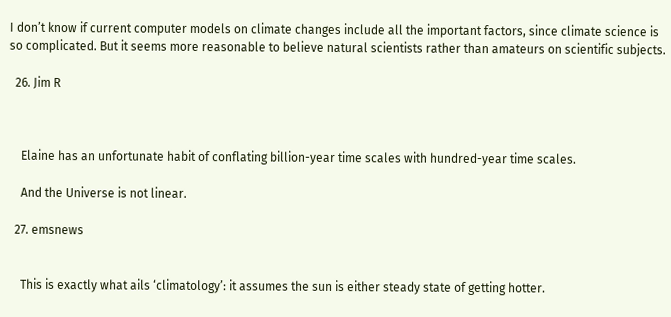I don’t know if current computer models on climate changes include all the important factors, since climate science is so complicated. But it seems more reasonable to believe natural scientists rather than amateurs on scientific subjects.

  26. Jim R



    Elaine has an unfortunate habit of conflating billion-year time scales with hundred-year time scales.

    And the Universe is not linear.

  27. emsnews


    This is exactly what ails ‘climatology’: it assumes the sun is either steady state of getting hotter.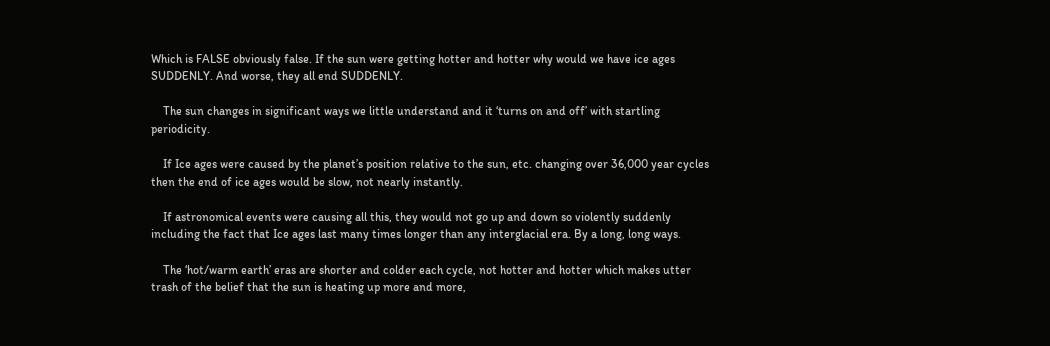Which is FALSE obviously false. If the sun were getting hotter and hotter why would we have ice ages SUDDENLY. And worse, they all end SUDDENLY.

    The sun changes in significant ways we little understand and it ‘turns on and off’ with startling periodicity.

    If Ice ages were caused by the planet’s position relative to the sun, etc. changing over 36,000 year cycles then the end of ice ages would be slow, not nearly instantly.

    If astronomical events were causing all this, they would not go up and down so violently suddenly including the fact that Ice ages last many times longer than any interglacial era. By a long, long ways.

    The ‘hot/warm earth’ eras are shorter and colder each cycle, not hotter and hotter which makes utter trash of the belief that the sun is heating up more and more,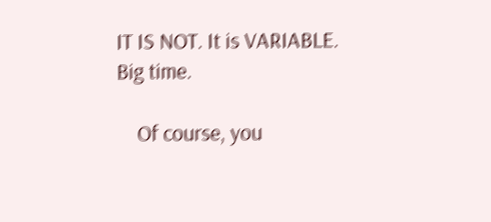IT IS NOT. It is VARIABLE. Big time.

    Of course, you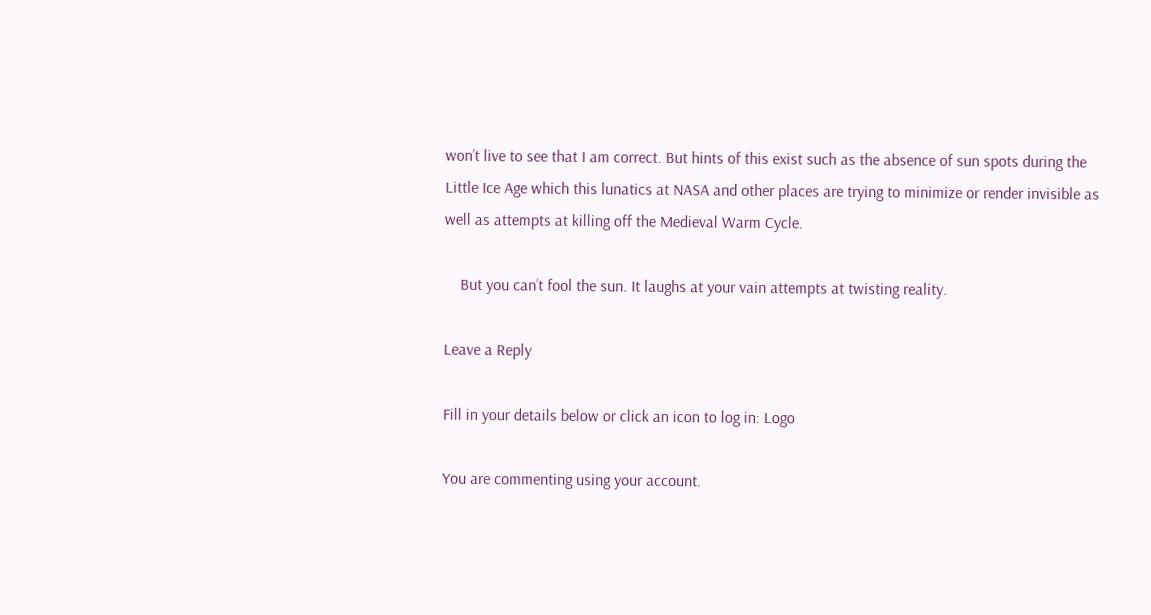won’t live to see that I am correct. But hints of this exist such as the absence of sun spots during the Little Ice Age which this lunatics at NASA and other places are trying to minimize or render invisible as well as attempts at killing off the Medieval Warm Cycle.

    But you can’t fool the sun. It laughs at your vain attempts at twisting reality.

Leave a Reply

Fill in your details below or click an icon to log in: Logo

You are commenting using your account.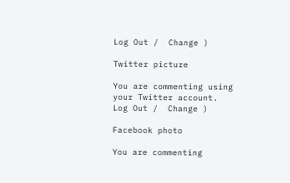Log Out /  Change )

Twitter picture

You are commenting using your Twitter account. Log Out /  Change )

Facebook photo

You are commenting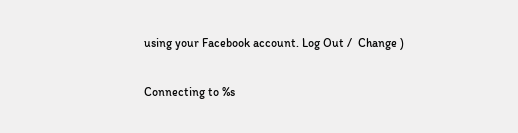using your Facebook account. Log Out /  Change )

Connecting to %s